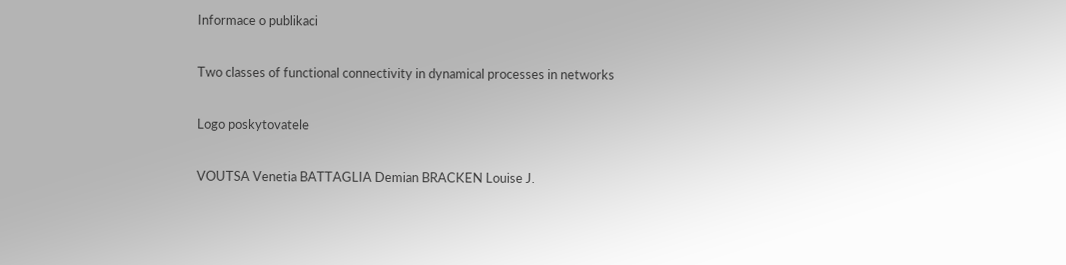Informace o publikaci

Two classes of functional connectivity in dynamical processes in networks

Logo poskytovatele

VOUTSA Venetia BATTAGLIA Demian BRACKEN Louise J.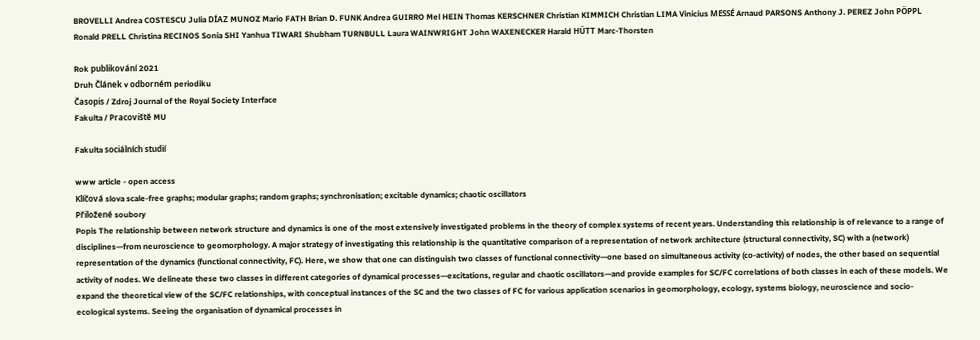BROVELLI Andrea COSTESCU Julia DÍAZ MUNOZ Mario FATH Brian D. FUNK Andrea GUIRRO Mel HEIN Thomas KERSCHNER Christian KIMMICH Christian LIMA Vinicius MESSÉ Arnaud PARSONS Anthony J. PEREZ John PÖPPL Ronald PRELL Christina RECINOS Sonia SHI Yanhua TIWARI Shubham TURNBULL Laura WAINWRIGHT John WAXENECKER Harald HÜTT Marc-Thorsten

Rok publikování 2021
Druh Článek v odborném periodiku
Časopis / Zdroj Journal of the Royal Society Interface
Fakulta / Pracoviště MU

Fakulta sociálních studií

www article - open access
Klíčová slova scale-free graphs; modular graphs; random graphs; synchronisation; excitable dynamics; chaotic oscillators
Přiložené soubory
Popis The relationship between network structure and dynamics is one of the most extensively investigated problems in the theory of complex systems of recent years. Understanding this relationship is of relevance to a range of disciplines—from neuroscience to geomorphology. A major strategy of investigating this relationship is the quantitative comparison of a representation of network architecture (structural connectivity, SC) with a (network) representation of the dynamics (functional connectivity, FC). Here, we show that one can distinguish two classes of functional connectivity—one based on simultaneous activity (co-activity) of nodes, the other based on sequential activity of nodes. We delineate these two classes in different categories of dynamical processes—excitations, regular and chaotic oscillators—and provide examples for SC/FC correlations of both classes in each of these models. We expand the theoretical view of the SC/FC relationships, with conceptual instances of the SC and the two classes of FC for various application scenarios in geomorphology, ecology, systems biology, neuroscience and socio-ecological systems. Seeing the organisation of dynamical processes in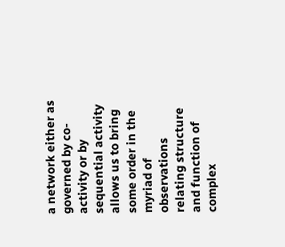a network either as governed by co-activity or by sequential activity allows us to bring some order in the myriad of observations relating structure and function of complex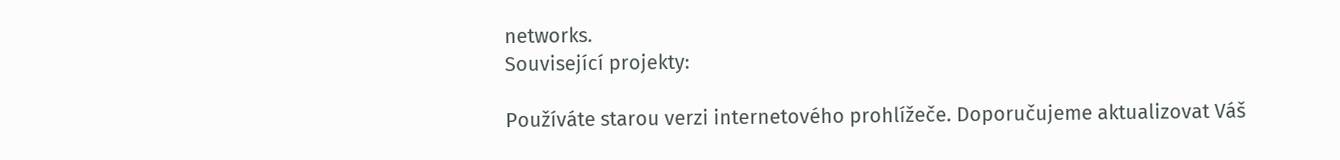networks.
Související projekty:

Používáte starou verzi internetového prohlížeče. Doporučujeme aktualizovat Váš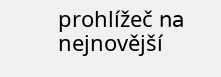prohlížeč na nejnovější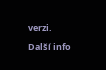verzi.

Další info